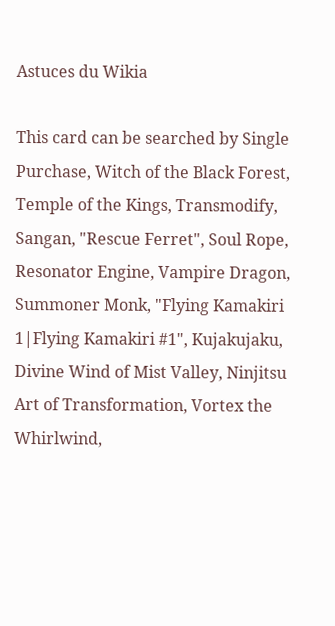Astuces du Wikia

This card can be searched by Single Purchase, Witch of the Black Forest, Temple of the Kings, Transmodify, Sangan, "Rescue Ferret", Soul Rope, Resonator Engine, Vampire Dragon, Summoner Monk, "Flying Kamakiri 1|Flying Kamakiri #1", Kujakujaku, Divine Wind of Mist Valley, Ninjitsu Art of Transformation, Vortex the Whirlwind,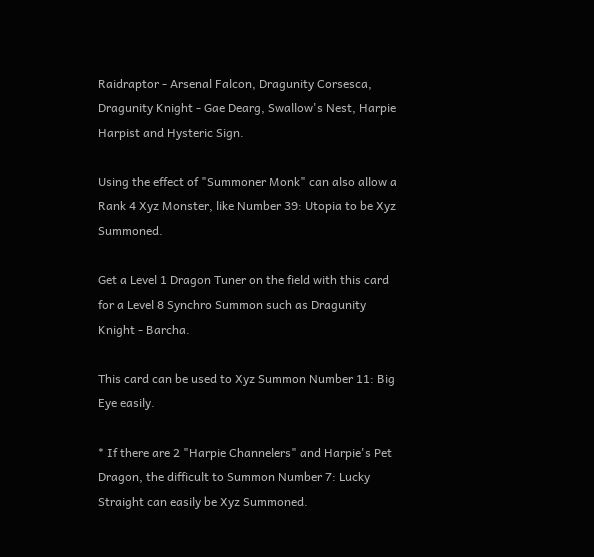Raidraptor - Arsenal Falcon, Dragunity Corsesca, Dragunity Knight - Gae Dearg, Swallow's Nest, Harpie Harpist and Hysteric Sign.

Using the effect of "Summoner Monk" can also allow a Rank 4 Xyz Monster, like Number 39: Utopia to be Xyz Summoned.

Get a Level 1 Dragon Tuner on the field with this card for a Level 8 Synchro Summon such as Dragunity Knight - Barcha.

This card can be used to Xyz Summon Number 11: Big Eye easily.

* If there are 2 "Harpie Channelers" and Harpie's Pet Dragon, the difficult to Summon Number 7: Lucky Straight can easily be Xyz Summoned.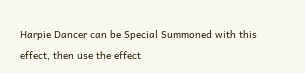Harpie Dancer can be Special Summoned with this effect, then use the effect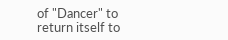of "Dancer" to return itself to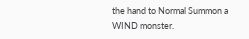the hand to Normal Summon a WIND monster.